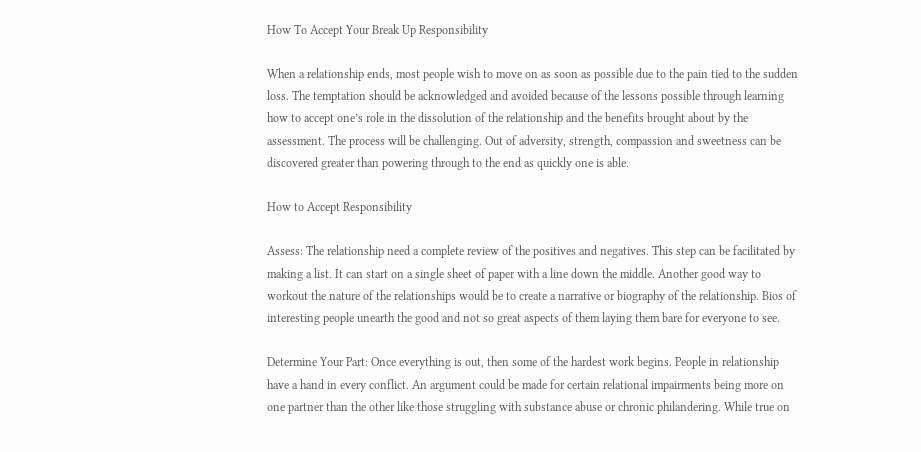How To Accept Your Break Up Responsibility

When a relationship ends, most people wish to move on as soon as possible due to the pain tied to the sudden loss. The temptation should be acknowledged and avoided because of the lessons possible through learning how to accept one’s role in the dissolution of the relationship and the benefits brought about by the assessment. The process will be challenging. Out of adversity, strength, compassion and sweetness can be discovered greater than powering through to the end as quickly one is able.

How to Accept Responsibility

Assess: The relationship need a complete review of the positives and negatives. This step can be facilitated by making a list. It can start on a single sheet of paper with a line down the middle. Another good way to workout the nature of the relationships would be to create a narrative or biography of the relationship. Bios of interesting people unearth the good and not so great aspects of them laying them bare for everyone to see.

Determine Your Part: Once everything is out, then some of the hardest work begins. People in relationship have a hand in every conflict. An argument could be made for certain relational impairments being more on one partner than the other like those struggling with substance abuse or chronic philandering. While true on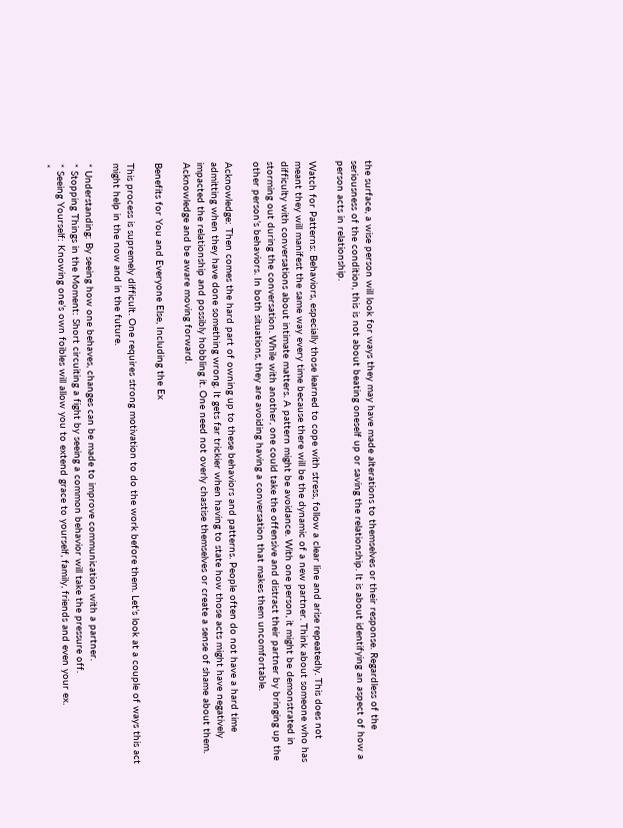the surface, a wise person will look for ways they may have made alterations to themselves or their response. Regardless of the seriousness of the condition, this is not about beating oneself up or saving the relationship. It is about identifying an aspect of how a person acts in relationship.

Watch for Patterns: Behaviors, especially those learned to cope with stress, follow a clear line and arise repeatedly. This does not meant they will manifest the same way every time because there will be the dynamic of a new partner. Think about someone who has difficulty with conversations about intimate matters. A pattern might be avoidance. With one person, it might be demonstrated in storming out during the conversation. While with another, one could take the offensive and distract their partner by bringing up the other person’s behaviors. In both situations, they are avoiding having a conversation that makes them uncomfortable.

Acknowledge: Then comes the hard part of owning up to these behaviors and patterns. People often do not have a hard time admitting when they have done something wrong. It gets far trickier when having to state how those acts might have negatively impacted the relationship and possibly hobbling it. One need not overly chastise themselves or create a sense of shame about them. Acknowledge and be aware moving forward.

Benefits for You and Everyone Else, Including the Ex

This process is supremely difficult. One requires strong motivation to do the work before them. Let’s look at a couple of ways this act might help in the now and in the future.

* Understanding: By seeing how one behaves, changes can be made to improve communication with a partner.
* Stopping Things in the Moment: Short circuiting a fight by seeing a common behavior will take the pressure off.
* Seeing Yourself: Knowing one’s own foibles will allow you to extend grace to yourself, family, friends and even your ex.
*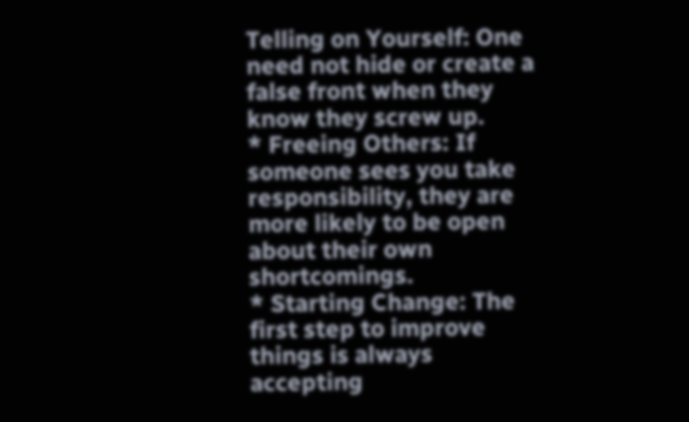Telling on Yourself: One need not hide or create a false front when they know they screw up.
* Freeing Others: If someone sees you take responsibility, they are more likely to be open about their own shortcomings.
* Starting Change: The first step to improve things is always accepting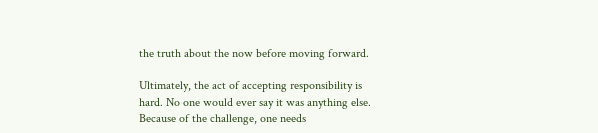the truth about the now before moving forward.

Ultimately, the act of accepting responsibility is hard. No one would ever say it was anything else. Because of the challenge, one needs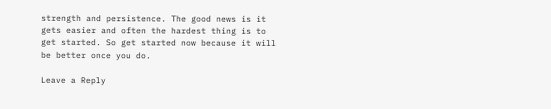strength and persistence. The good news is it gets easier and often the hardest thing is to get started. So get started now because it will be better once you do.

Leave a Reply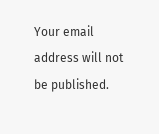Your email address will not be published.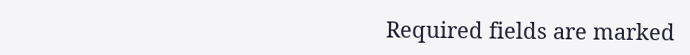Required fields are marked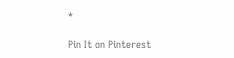*

Pin It on Pinterest